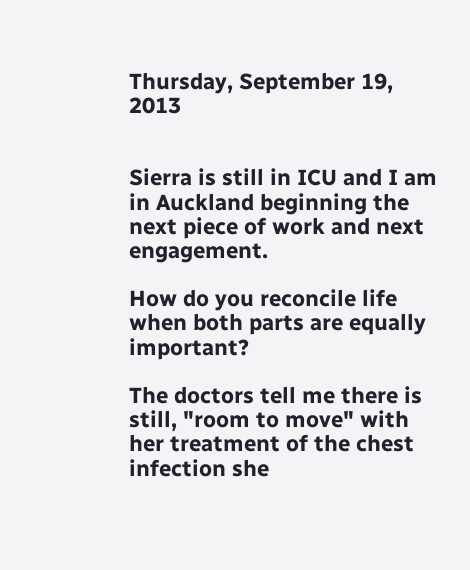Thursday, September 19, 2013


Sierra is still in ICU and I am in Auckland beginning the next piece of work and next engagement.

How do you reconcile life when both parts are equally important?

The doctors tell me there is still, "room to move" with her treatment of the chest infection she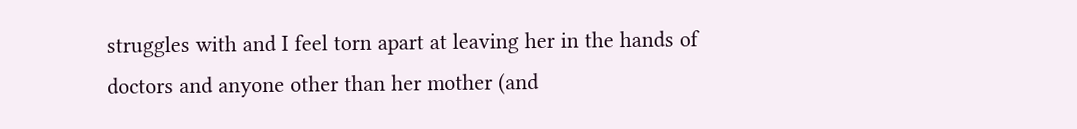struggles with and I feel torn apart at leaving her in the hands of doctors and anyone other than her mother (and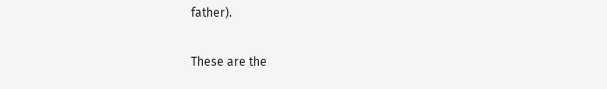father).

These are the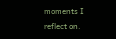moments I reflect on.